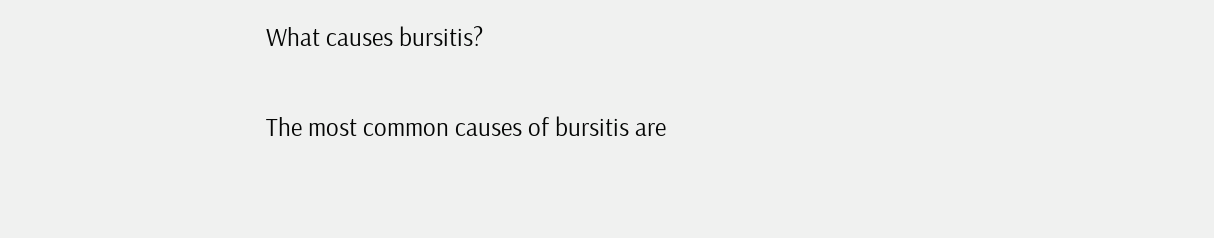What causes bursitis?

The most common causes of bursitis are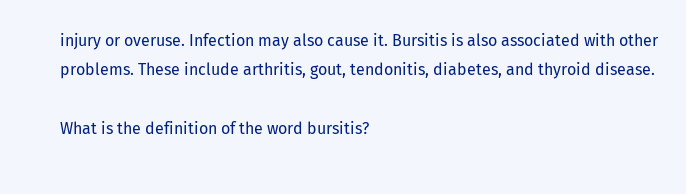injury or overuse. Infection may also cause it. Bursitis is also associated with other problems. These include arthritis, gout, tendonitis, diabetes, and thyroid disease.

What is the definition of the word bursitis?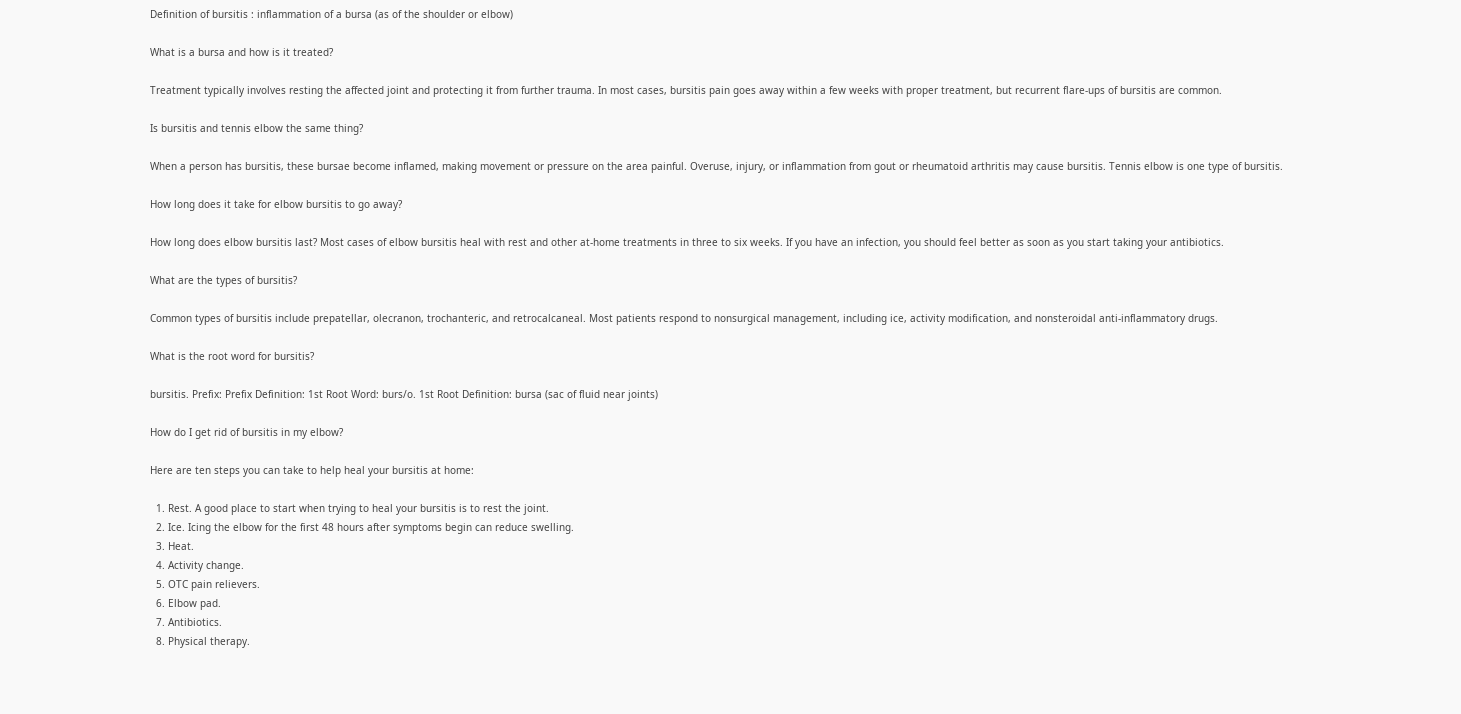Definition of bursitis : inflammation of a bursa (as of the shoulder or elbow)

What is a bursa and how is it treated?

Treatment typically involves resting the affected joint and protecting it from further trauma. In most cases, bursitis pain goes away within a few weeks with proper treatment, but recurrent flare-ups of bursitis are common.

Is bursitis and tennis elbow the same thing?

When a person has bursitis, these bursae become inflamed, making movement or pressure on the area painful. Overuse, injury, or inflammation from gout or rheumatoid arthritis may cause bursitis. Tennis elbow is one type of bursitis.

How long does it take for elbow bursitis to go away?

How long does elbow bursitis last? Most cases of elbow bursitis heal with rest and other at-home treatments in three to six weeks. If you have an infection, you should feel better as soon as you start taking your antibiotics.

What are the types of bursitis?

Common types of bursitis include prepatellar, olecranon, trochanteric, and retrocalcaneal. Most patients respond to nonsurgical management, including ice, activity modification, and nonsteroidal anti-inflammatory drugs.

What is the root word for bursitis?

bursitis. Prefix: Prefix Definition: 1st Root Word: burs/o. 1st Root Definition: bursa (sac of fluid near joints)

How do I get rid of bursitis in my elbow?

Here are ten steps you can take to help heal your bursitis at home:

  1. Rest. A good place to start when trying to heal your bursitis is to rest the joint.
  2. Ice. Icing the elbow for the first 48 hours after symptoms begin can reduce swelling.
  3. Heat.
  4. Activity change.
  5. OTC pain relievers.
  6. Elbow pad.
  7. Antibiotics.
  8. Physical therapy.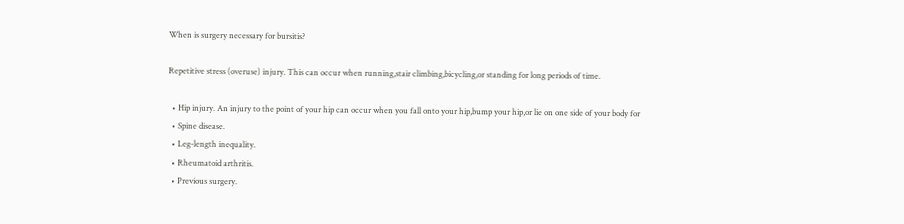When is surgery necessary for bursitis?

Repetitive stress (overuse) injury. This can occur when running,stair climbing,bicycling,or standing for long periods of time.

  • Hip injury. An injury to the point of your hip can occur when you fall onto your hip,bump your hip,or lie on one side of your body for
  • Spine disease.
  • Leg-length inequality.
  • Rheumatoid arthritis.
  • Previous surgery.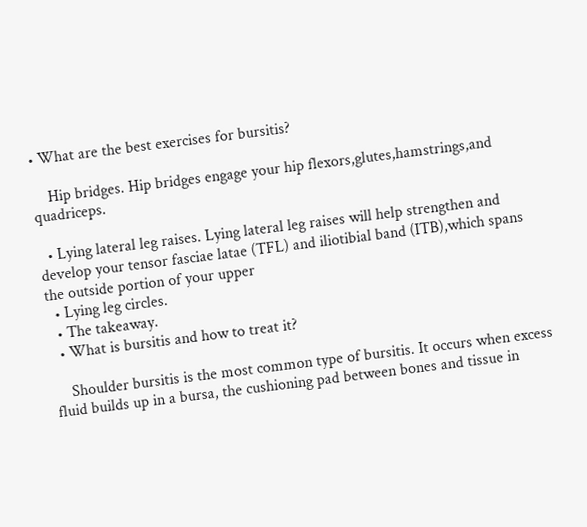• What are the best exercises for bursitis?

    Hip bridges. Hip bridges engage your hip flexors,glutes,hamstrings,and quadriceps.

  • Lying lateral leg raises. Lying lateral leg raises will help strengthen and develop your tensor fasciae latae (TFL) and iliotibial band (ITB),which spans the outside portion of your upper
  • Lying leg circles.
  • The takeaway.
  • What is bursitis and how to treat it?

    Shoulder bursitis is the most common type of bursitis. It occurs when excess fluid builds up in a bursa, the cushioning pad between bones and tissue in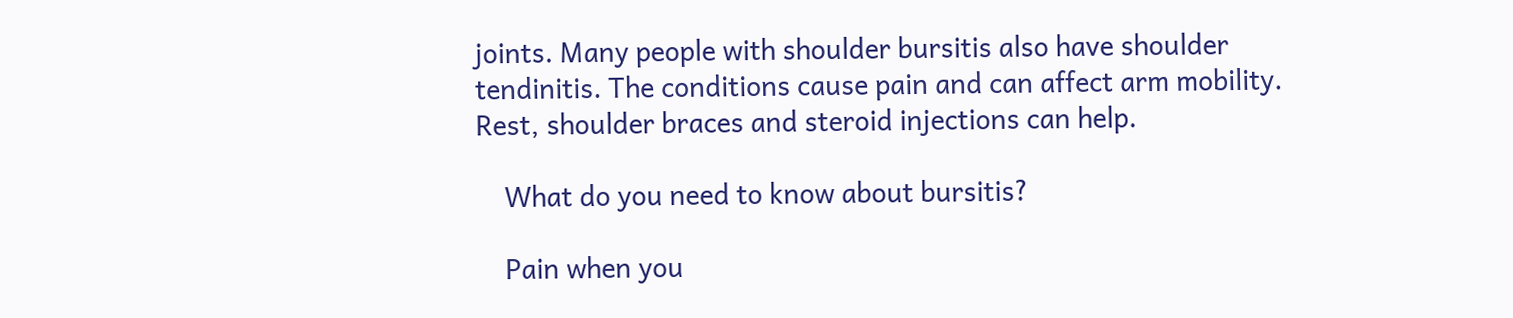joints. Many people with shoulder bursitis also have shoulder tendinitis. The conditions cause pain and can affect arm mobility. Rest, shoulder braces and steroid injections can help.

    What do you need to know about bursitis?

    Pain when you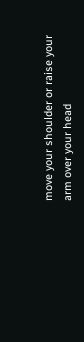move your shoulder or raise your arm over your head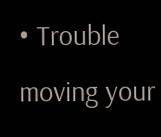• Trouble moving your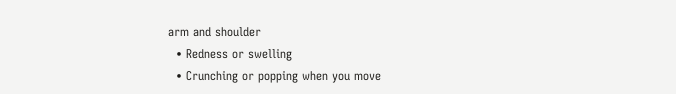arm and shoulder
  • Redness or swelling
  • Crunching or popping when you move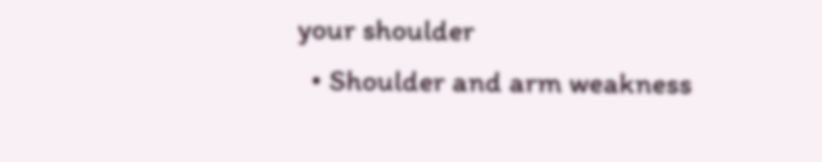your shoulder
  • Shoulder and arm weakness